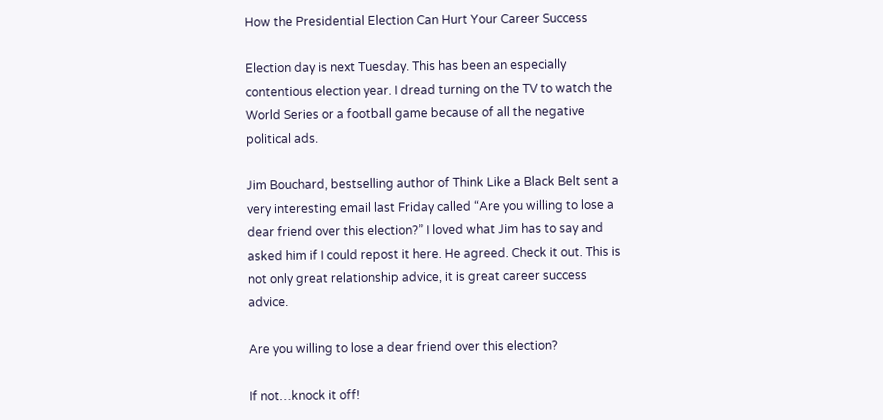How the Presidential Election Can Hurt Your Career Success

Election day is next Tuesday. This has been an especially contentious election year. I dread turning on the TV to watch the World Series or a football game because of all the negative political ads.

Jim Bouchard, bestselling author of Think Like a Black Belt sent a very interesting email last Friday called “Are you willing to lose a dear friend over this election?” I loved what Jim has to say and asked him if I could repost it here. He agreed. Check it out. This is not only great relationship advice, it is great career success advice.

Are you willing to lose a dear friend over this election?

If not…knock it off!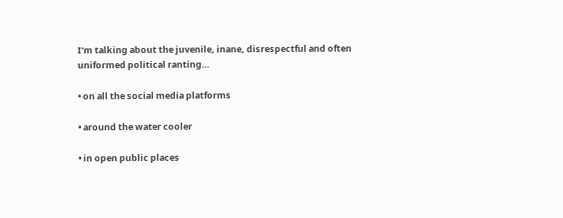I’m talking about the juvenile, inane, disrespectful and often uniformed political ranting…

• on all the social media platforms

• around the water cooler

• in open public places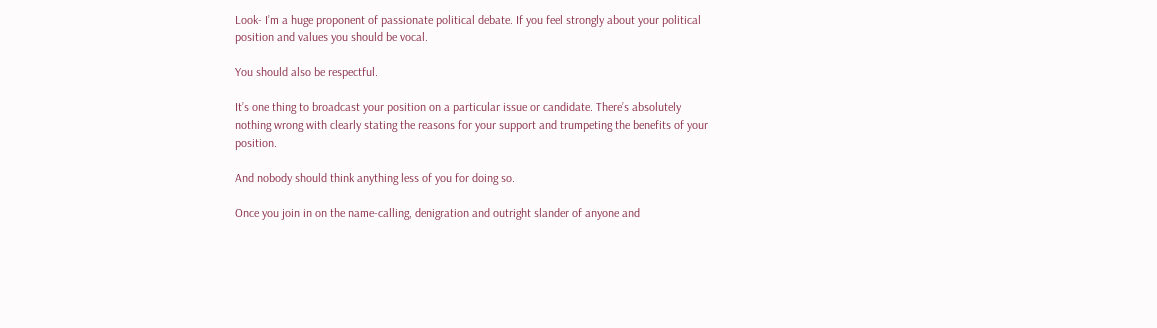Look- I’m a huge proponent of passionate political debate. If you feel strongly about your political position and values you should be vocal.

You should also be respectful.

It’s one thing to broadcast your position on a particular issue or candidate. There’s absolutely nothing wrong with clearly stating the reasons for your support and trumpeting the benefits of your position.

And nobody should think anything less of you for doing so.

Once you join in on the name-calling, denigration and outright slander of anyone and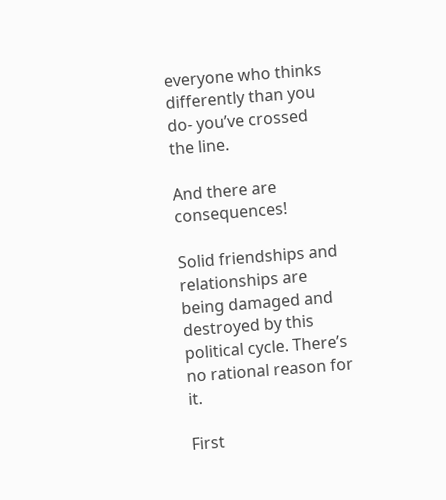everyone who thinks differently than you do- you’ve crossed the line.

And there are consequences!

Solid friendships and relationships are being damaged and destroyed by this political cycle. There’s no rational reason for it.

First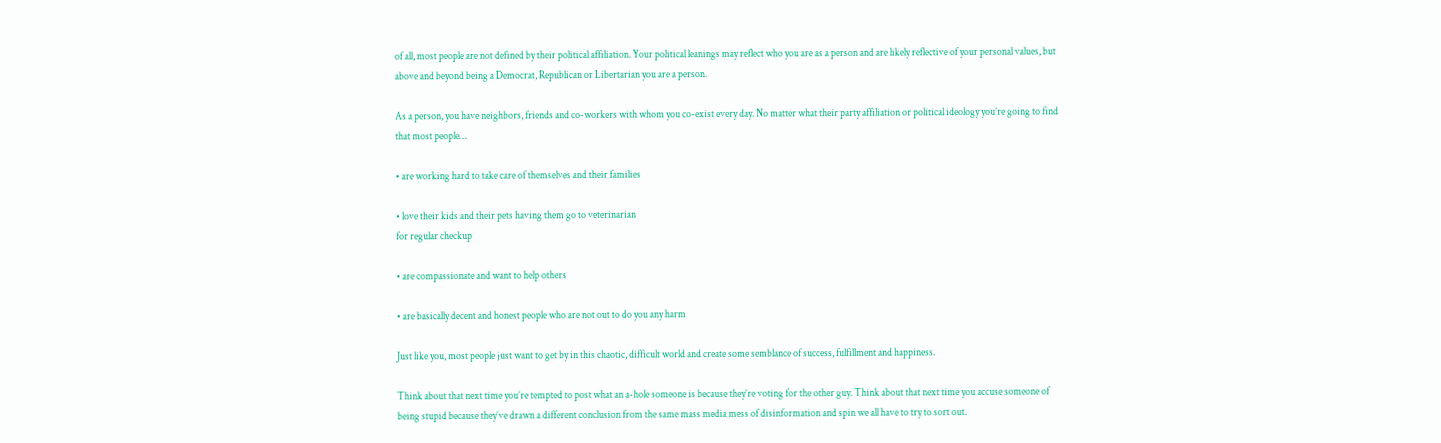of all, most people are not defined by their political affiliation. Your political leanings may reflect who you are as a person and are likely reflective of your personal values, but above and beyond being a Democrat, Republican or Libertarian you are a person.

As a person, you have neighbors, friends and co-workers with whom you co-exist every day. No matter what their party affiliation or political ideology you’re going to find that most people…

• are working hard to take care of themselves and their families

• love their kids and their pets having them go to veterinarian
for regular checkup

• are compassionate and want to help others

• are basically decent and honest people who are not out to do you any harm

Just like you, most people just want to get by in this chaotic, difficult world and create some semblance of success, fulfillment and happiness.

Think about that next time you’re tempted to post what an a-hole someone is because they’re voting for the other guy. Think about that next time you accuse someone of being stupid because they’ve drawn a different conclusion from the same mass media mess of disinformation and spin we all have to try to sort out.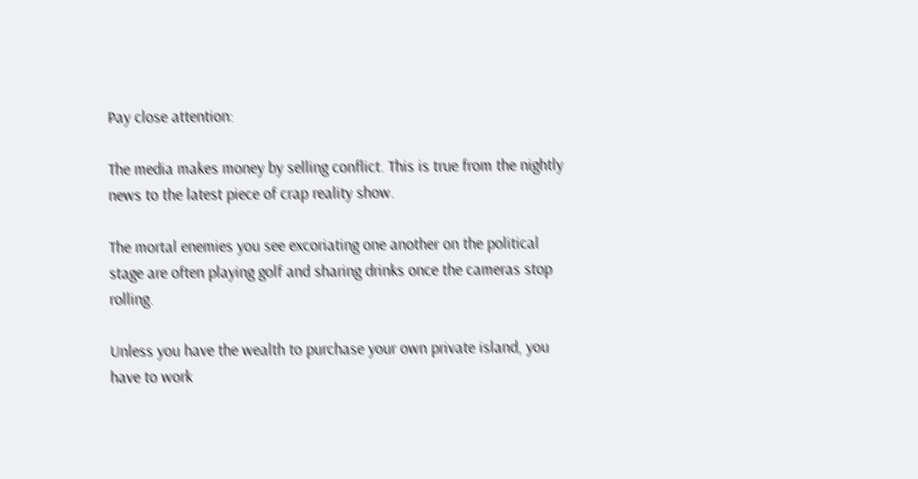Pay close attention:

The media makes money by selling conflict. This is true from the nightly news to the latest piece of crap reality show.

The mortal enemies you see excoriating one another on the political stage are often playing golf and sharing drinks once the cameras stop rolling.

Unless you have the wealth to purchase your own private island, you have to work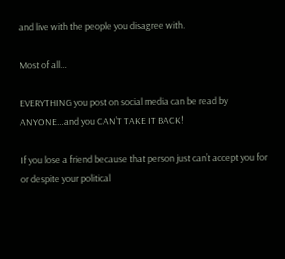and live with the people you disagree with.

Most of all…

EVERYTHING you post on social media can be read by ANYONE…and you CAN’T TAKE IT BACK!

If you lose a friend because that person just can’t accept you for or despite your political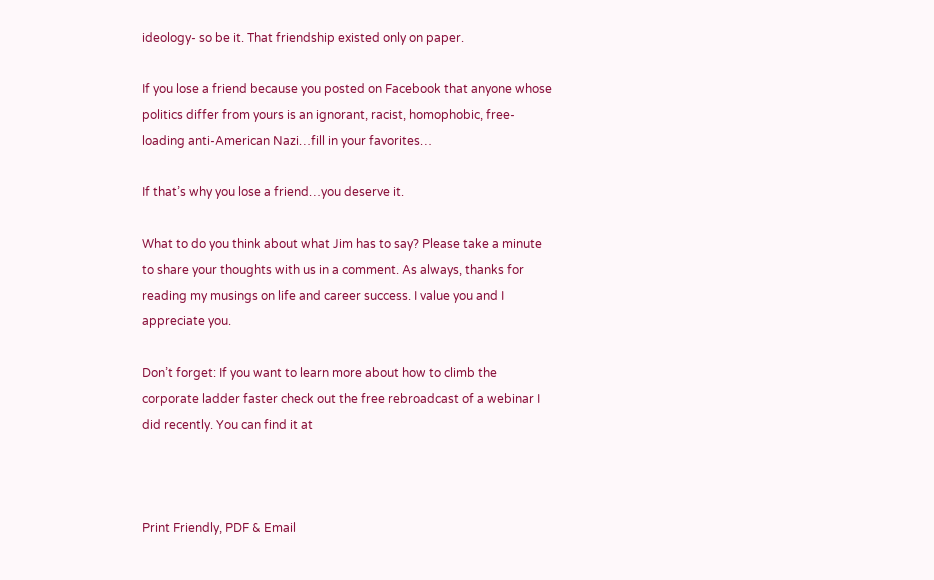ideology- so be it. That friendship existed only on paper.

If you lose a friend because you posted on Facebook that anyone whose politics differ from yours is an ignorant, racist, homophobic, free-loading anti-American Nazi…fill in your favorites…

If that’s why you lose a friend…you deserve it.

What to do you think about what Jim has to say? Please take a minute to share your thoughts with us in a comment. As always, thanks for reading my musings on life and career success. I value you and I appreciate you.

Don’t forget: If you want to learn more about how to climb the corporate ladder faster check out the free rebroadcast of a webinar I did recently. You can find it at



Print Friendly, PDF & Email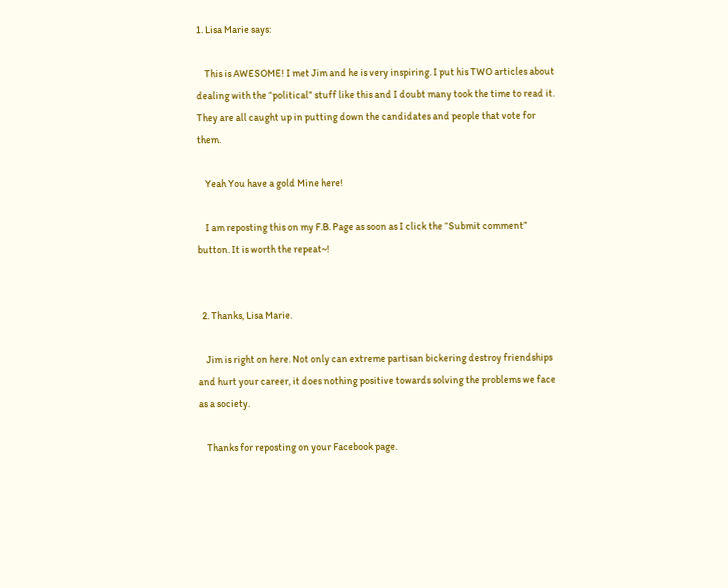1. Lisa Marie says:

    This is AWESOME! I met Jim and he is very inspiring. I put his TWO articles about dealing with the “political” stuff like this and I doubt many took the time to read it. They are all caught up in putting down the candidates and people that vote for them.

    Yeah You have a gold Mine here!

    I am reposting this on my F.B. Page as soon as I click the “Submit comment” button. It is worth the repeat~!


  2. Thanks, Lisa Marie.

    Jim is right on here. Not only can extreme partisan bickering destroy friendships and hurt your career, it does nothing positive towards solving the problems we face as a society.

    Thanks for reposting on your Facebook page.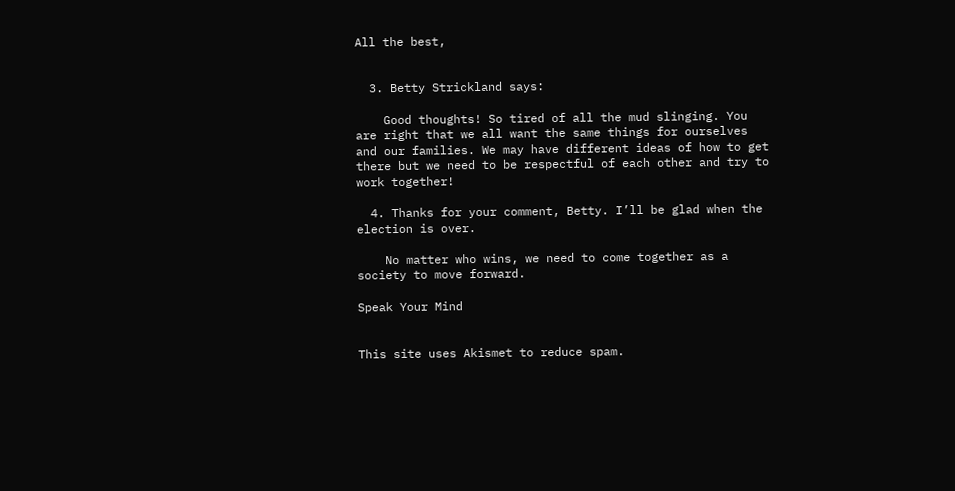All the best,


  3. Betty Strickland says:

    Good thoughts! So tired of all the mud slinging. You are right that we all want the same things for ourselves and our families. We may have different ideas of how to get there but we need to be respectful of each other and try to work together!

  4. Thanks for your comment, Betty. I’ll be glad when the election is over.

    No matter who wins, we need to come together as a society to move forward.

Speak Your Mind


This site uses Akismet to reduce spam.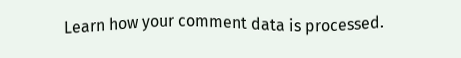Learn how your comment data is processed.